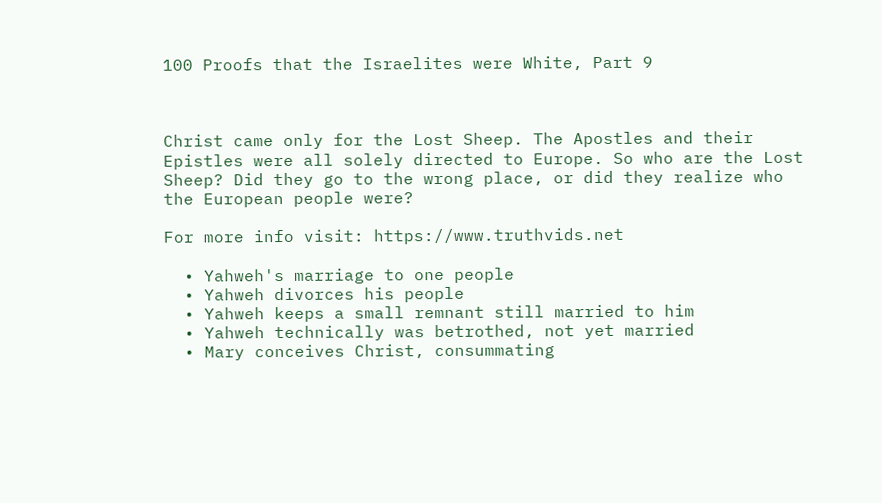100 Proofs that the Israelites were White, Part 9



Christ came only for the Lost Sheep. The Apostles and their Epistles were all solely directed to Europe. So who are the Lost Sheep? Did they go to the wrong place, or did they realize who the European people were?

For more info visit: https://www.truthvids.net

  • Yahweh's marriage to one people
  • Yahweh divorces his people
  • Yahweh keeps a small remnant still married to him
  • Yahweh technically was betrothed, not yet married
  • Mary conceives Christ, consummating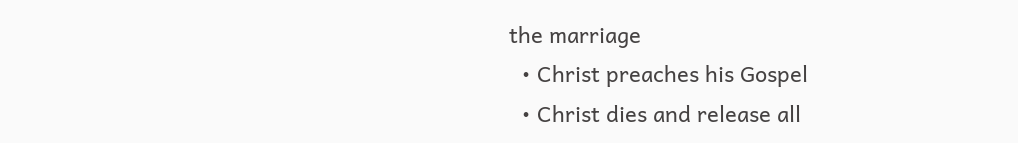the marriage
  • Christ preaches his Gospel
  • Christ dies and release all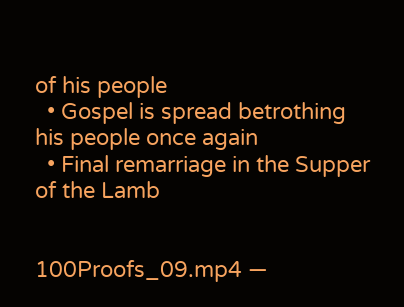of his people
  • Gospel is spread betrothing his people once again
  • Final remarriage in the Supper of the Lamb


100Proofs_09.mp4 —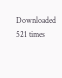Downloaded 521 times